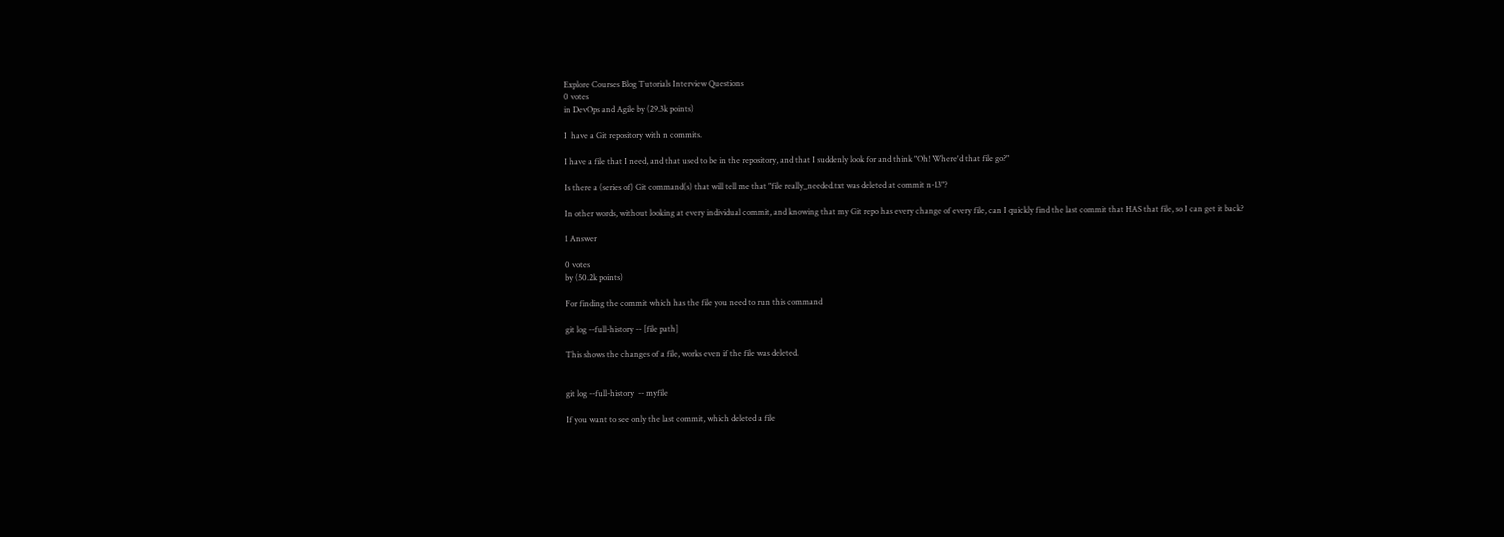Explore Courses Blog Tutorials Interview Questions
0 votes
in DevOps and Agile by (29.3k points)

I  have a Git repository with n commits.

I have a file that I need, and that used to be in the repository, and that I suddenly look for and think "Oh! Where'd that file go?"

Is there a (series of) Git command(s) that will tell me that "file really_needed.txt was deleted at commit n-13"?

In other words, without looking at every individual commit, and knowing that my Git repo has every change of every file, can I quickly find the last commit that HAS that file, so I can get it back?

1 Answer

0 votes
by (50.2k points)

For finding the commit which has the file you need to run this command

git log --full-history -- [file path]

This shows the changes of a file, works even if the file was deleted.


git log --full-history  -- myfile

If you want to see only the last commit, which deleted a file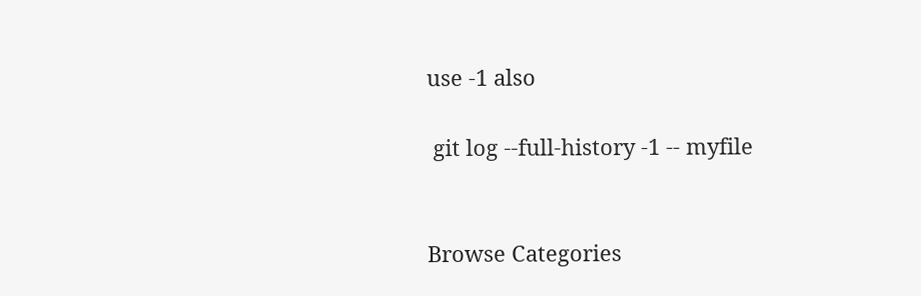use -1 also

 git log --full-history -1 -- myfile


Browse Categories